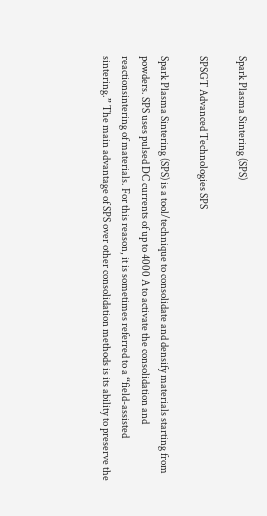Spark Plasma Sintering (SPS)

SPSGT Advanced Technologies SPS

Spark Plasma Sintering (SPS) is a tool/technique to consolidate and densify materials starting from powders. SPS uses pulsed DC currents of up to 4000 A to activate the consolidation and reactionsintering of materials. For this reason, it is sometimes referred to a “field-assisted sintering.” The main advantage of SPS over other consolidation methods is its ability to preserve the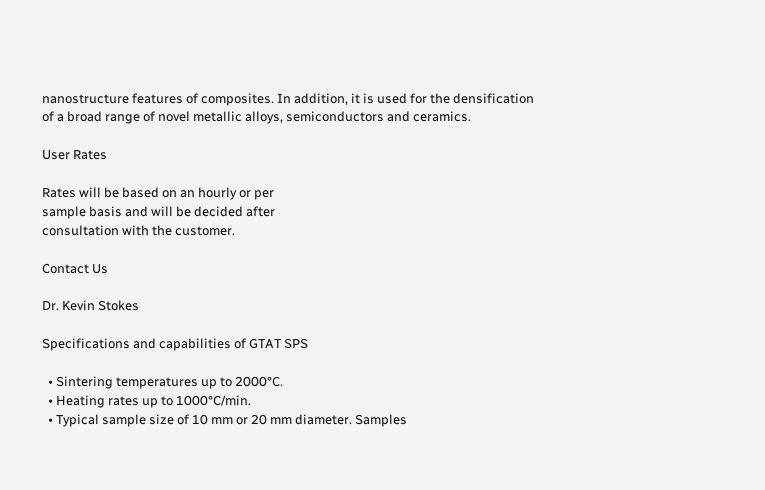nanostructure features of composites. In addition, it is used for the densification of a broad range of novel metallic alloys, semiconductors and ceramics.

User Rates

Rates will be based on an hourly or per
sample basis and will be decided after
consultation with the customer.

Contact Us

Dr. Kevin Stokes

Specifications and capabilities of GTAT SPS

  • Sintering temperatures up to 2000°C.
  • Heating rates up to 1000°C/min.
  • Typical sample size of 10 mm or 20 mm diameter. Samples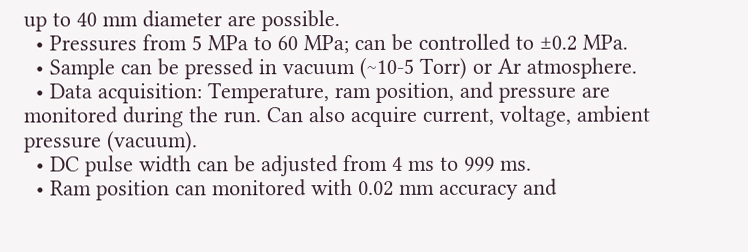up to 40 mm diameter are possible.
  • Pressures from 5 MPa to 60 MPa; can be controlled to ±0.2 MPa.
  • Sample can be pressed in vacuum (~10-5 Torr) or Ar atmosphere.
  • Data acquisition: Temperature, ram position, and pressure are monitored during the run. Can also acquire current, voltage, ambient pressure (vacuum).
  • DC pulse width can be adjusted from 4 ms to 999 ms.
  • Ram position can monitored with 0.02 mm accuracy and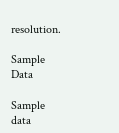resolution.

Sample Data

Sample data